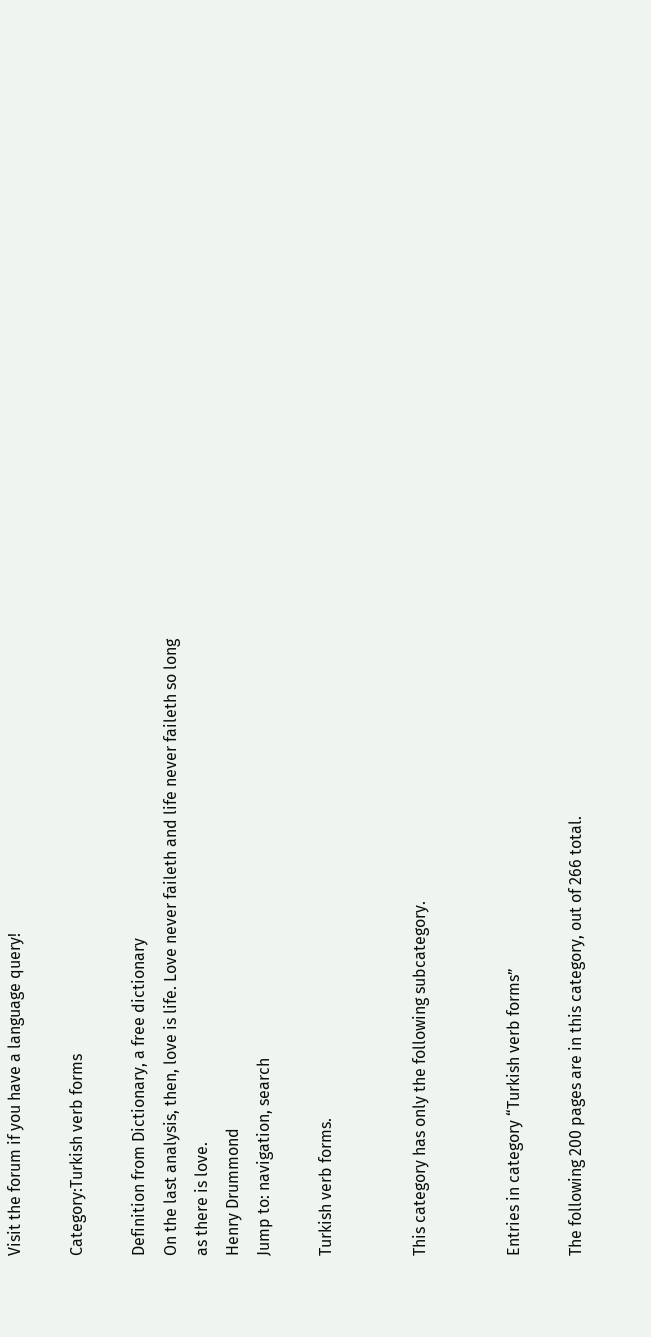Visit the forum if you have a language query!

Category:Turkish verb forms

Definition from Dictionary, a free dictionary
On the last analysis, then, love is life. Love never faileth and life never faileth so long as there is love.
Henry Drummond
Jump to: navigation, search

Turkish verb forms.


This category has only the following subcategory.


Entries in category “Turkish verb forms”

The following 200 pages are in this category, out of 266 total.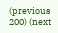(previous 200) (next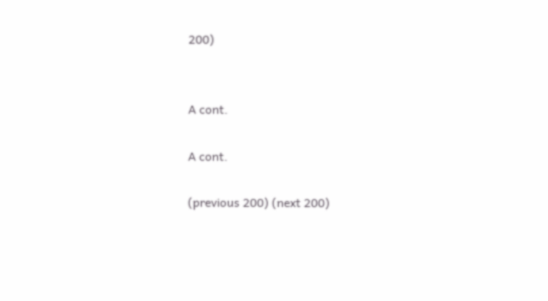200)


A cont.

A cont.

(previous 200) (next 200)